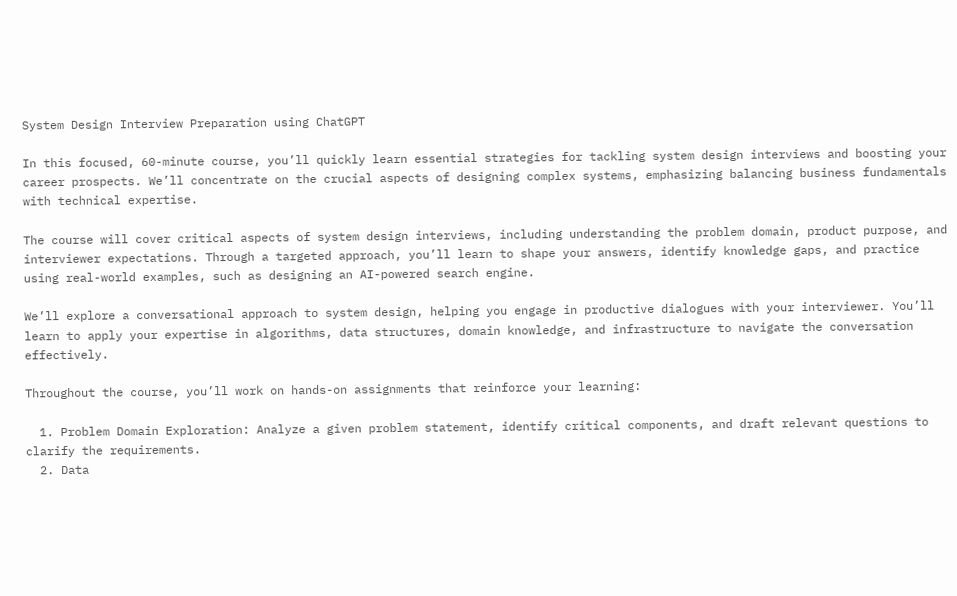System Design Interview Preparation using ChatGPT

In this focused, 60-minute course, you’ll quickly learn essential strategies for tackling system design interviews and boosting your career prospects. We’ll concentrate on the crucial aspects of designing complex systems, emphasizing balancing business fundamentals with technical expertise.

The course will cover critical aspects of system design interviews, including understanding the problem domain, product purpose, and interviewer expectations. Through a targeted approach, you’ll learn to shape your answers, identify knowledge gaps, and practice using real-world examples, such as designing an AI-powered search engine.

We’ll explore a conversational approach to system design, helping you engage in productive dialogues with your interviewer. You’ll learn to apply your expertise in algorithms, data structures, domain knowledge, and infrastructure to navigate the conversation effectively.

Throughout the course, you’ll work on hands-on assignments that reinforce your learning:

  1. Problem Domain Exploration: Analyze a given problem statement, identify critical components, and draft relevant questions to clarify the requirements.
  2. Data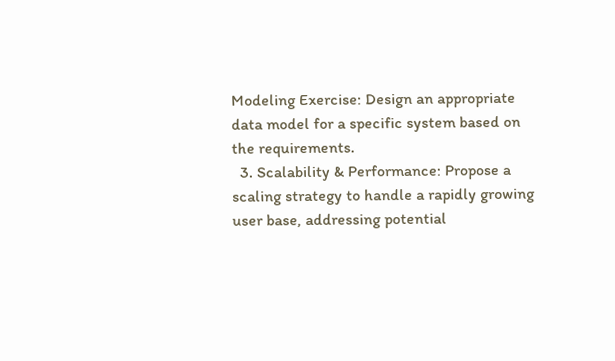Modeling Exercise: Design an appropriate data model for a specific system based on the requirements.
  3. Scalability & Performance: Propose a scaling strategy to handle a rapidly growing user base, addressing potential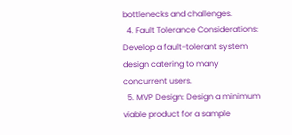bottlenecks and challenges.
  4. Fault Tolerance Considerations: Develop a fault-tolerant system design catering to many concurrent users.
  5. MVP Design: Design a minimum viable product for a sample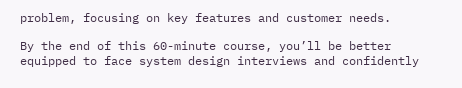problem, focusing on key features and customer needs.

By the end of this 60-minute course, you’ll be better equipped to face system design interviews and confidently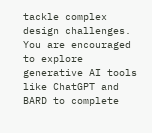tackle complex design challenges. You are encouraged to explore generative AI tools like ChatGPT and BARD to complete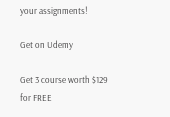your assignments!

Get on Udemy

Get 3 course worth $129 for FREE